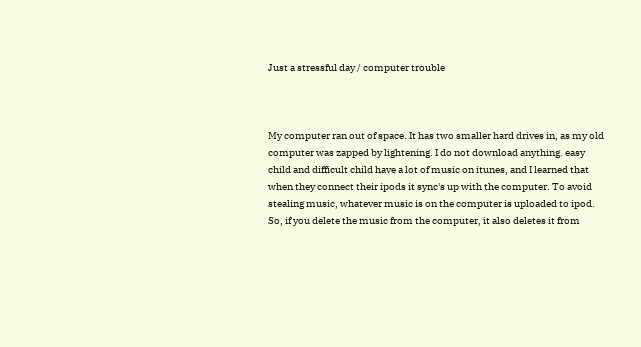Just a stressful day / computer trouble



My computer ran out of space. It has two smaller hard drives in, as my old computer was zapped by lightening. I do not download anything. easy child and difficult child have a lot of music on itunes, and I learned that when they connect their ipods it sync's up with the computer. To avoid stealing music, whatever music is on the computer is uploaded to ipod. So, if you delete the music from the computer, it also deletes it from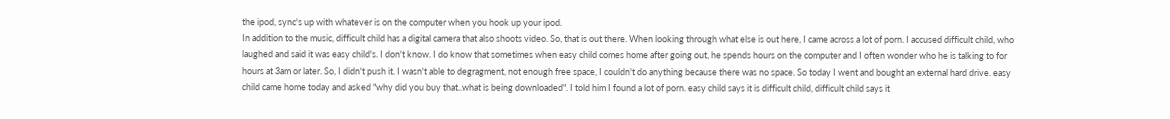the ipod, sync's up with whatever is on the computer when you hook up your ipod.
In addition to the music, difficult child has a digital camera that also shoots video. So, that is out there. When looking through what else is out here, I came across a lot of porn. I accused difficult child, who laughed and said it was easy child's. I don't know. I do know that sometimes when easy child comes home after going out, he spends hours on the computer and I often wonder who he is talking to for hours at 3am or later. So, I didn't push it. I wasn't able to degragment, not enough free space, I couldn't do anything because there was no space. So today I went and bought an external hard drive. easy child came home today and asked "why did you buy that..what is being downloaded". I told him I found a lot of porn. easy child says it is difficult child, difficult child says it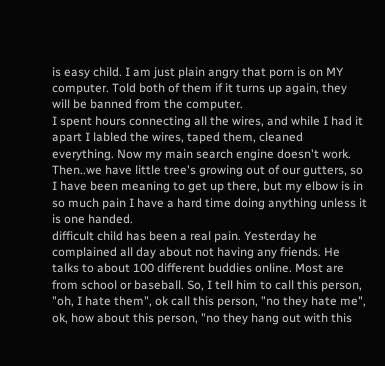is easy child. I am just plain angry that porn is on MY computer. Told both of them if it turns up again, they will be banned from the computer.
I spent hours connecting all the wires, and while I had it apart I labled the wires, taped them, cleaned everything. Now my main search engine doesn't work.
Then..we have little tree's growing out of our gutters, so I have been meaning to get up there, but my elbow is in so much pain I have a hard time doing anything unless it is one handed.
difficult child has been a real pain. Yesterday he complained all day about not having any friends. He talks to about 100 different buddies online. Most are from school or baseball. So, I tell him to call this person, "oh, I hate them", ok call this person, "no they hate me", ok, how about this person, "no they hang out with this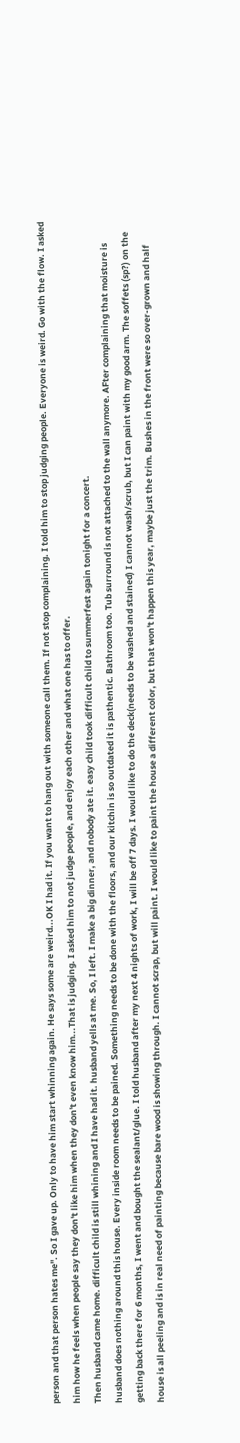person and that person hates me". So I gave up. Only to have him start whinning again. He says some are weird...OK I had it. If you want to hang out with someone call them. If not stop complaining. I told him to stop judging people. Everyone is weird. Go with the flow. I asked him how he feels when people say they don't like him when they don't even know him...That is judging. I asked him to not judge people, and enjoy each other and what one has to offer.
Then husband came home. difficult child is still whining and I have had it. husband yells at me. So, I left. I make a big dinner, and nobody ate it. easy child took difficult child to summerfest again tonight for a concert.
husband does nothing around this house. Every inside room needs to be pained. Something needs to be done with the floors, and our kitchin is so outdated it is pathentic. Bathroom too. Tub surround is not attached to the wall anymore. AFter complaining that moisture is getting back there for 6 months, I went and bought the sealant/glue. I told husband after my next 4 nights of work, I will be off 7 days. I would like to do the deck(needs to be washed and stained) I cannot wash/scrub, but I can paint with my good arm. The soffets (sp?) on the house is all peeling and is in real need of painting because bare wood is showing through. I cannot scrap, but will paint. I would like to paint the house a different color, but that won't happen this year, maybe just the trim. Bushes in the front were so over-grown and half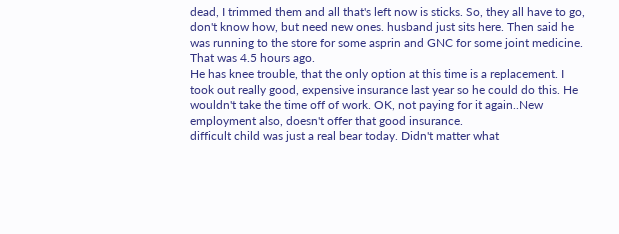dead, I trimmed them and all that's left now is sticks. So, they all have to go, don't know how, but need new ones. husband just sits here. Then said he was running to the store for some asprin and GNC for some joint medicine. That was 4.5 hours ago.
He has knee trouble, that the only option at this time is a replacement. I took out really good, expensive insurance last year so he could do this. He wouldn't take the time off of work. OK, not paying for it again..New employment also, doesn't offer that good insurance.
difficult child was just a real bear today. Didn't matter what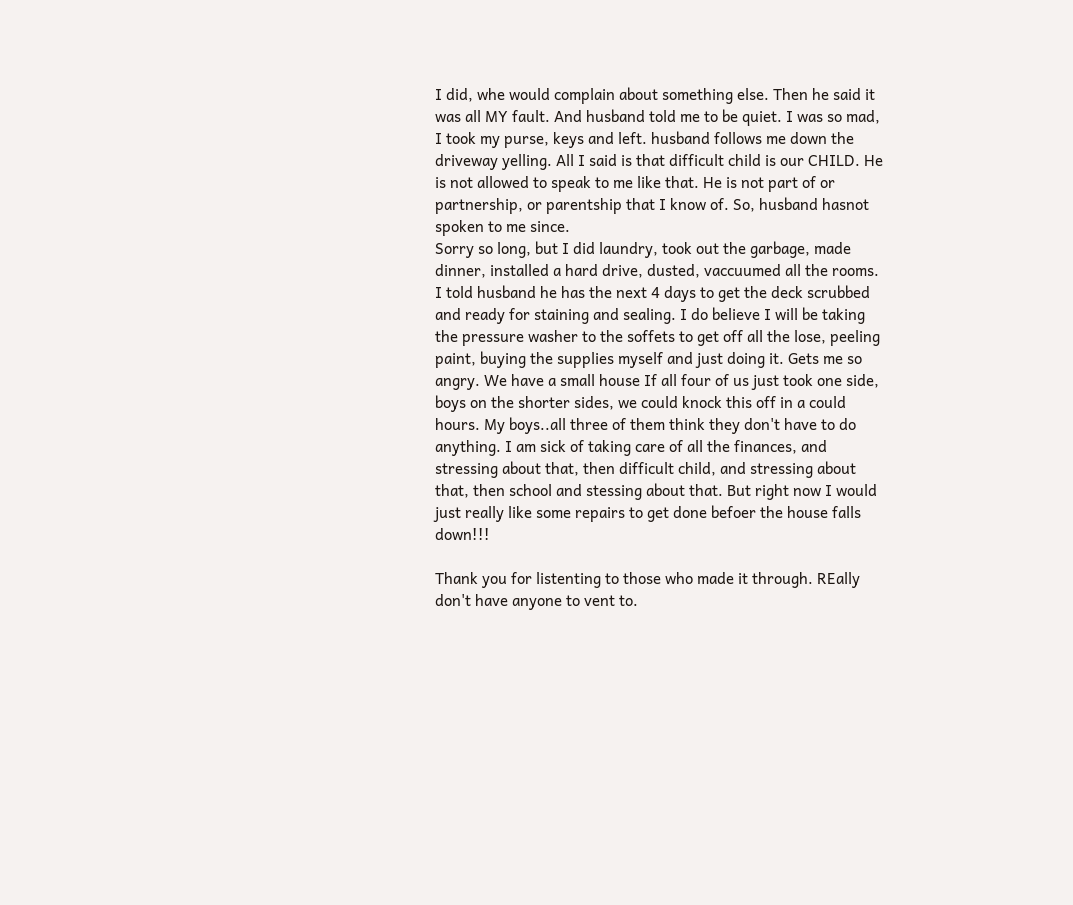I did, whe would complain about something else. Then he said it was all MY fault. And husband told me to be quiet. I was so mad, I took my purse, keys and left. husband follows me down the driveway yelling. All I said is that difficult child is our CHILD. He is not allowed to speak to me like that. He is not part of or partnership, or parentship that I know of. So, husband hasnot spoken to me since.
Sorry so long, but I did laundry, took out the garbage, made dinner, installed a hard drive, dusted, vaccuumed all the rooms. I told husband he has the next 4 days to get the deck scrubbed and ready for staining and sealing. I do believe I will be taking the pressure washer to the soffets to get off all the lose, peeling paint, buying the supplies myself and just doing it. Gets me so angry. We have a small house If all four of us just took one side, boys on the shorter sides, we could knock this off in a could hours. My boys..all three of them think they don't have to do anything. I am sick of taking care of all the finances, and stressing about that, then difficult child, and stressing about that, then school and stessing about that. But right now I would just really like some repairs to get done befoer the house falls down!!!

Thank you for listenting to those who made it through. REally don't have anyone to vent to.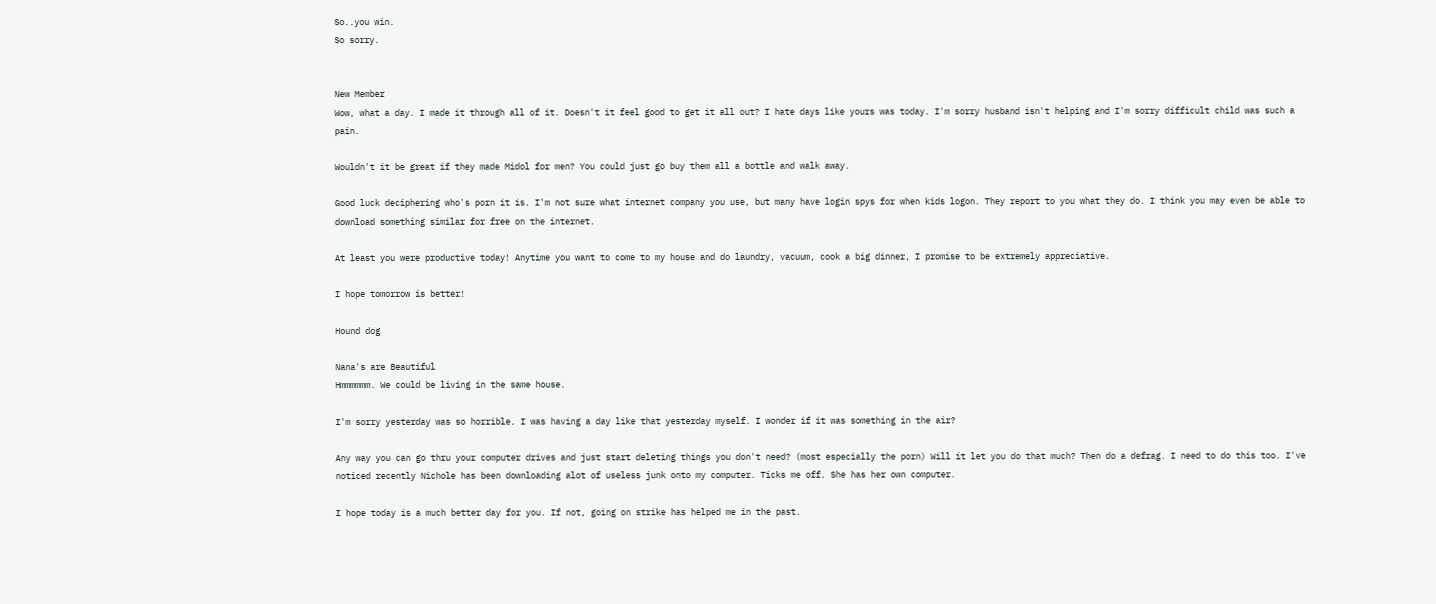So..you win.
So sorry.


New Member
Wow, what a day. I made it through all of it. Doesn't it feel good to get it all out? I hate days like yours was today. I'm sorry husband isn't helping and I'm sorry difficult child was such a pain.

Wouldn't it be great if they made Midol for men? You could just go buy them all a bottle and walk away.

Good luck deciphering who's porn it is. I'm not sure what internet company you use, but many have login spys for when kids logon. They report to you what they do. I think you may even be able to download something similar for free on the internet.

At least you were productive today! Anytime you want to come to my house and do laundry, vacuum, cook a big dinner, I promise to be extremely appreciative.

I hope tomorrow is better!

Hound dog

Nana's are Beautiful
Hmmmmmm. We could be living in the same house.

I'm sorry yesterday was so horrible. I was having a day like that yesterday myself. I wonder if it was something in the air?

Any way you can go thru your computer drives and just start deleting things you don't need? (most especially the porn) Will it let you do that much? Then do a defrag. I need to do this too. I've noticed recently Nichole has been downloading alot of useless junk onto my computer. Ticks me off. She has her own computer.

I hope today is a much better day for you. If not, going on strike has helped me in the past.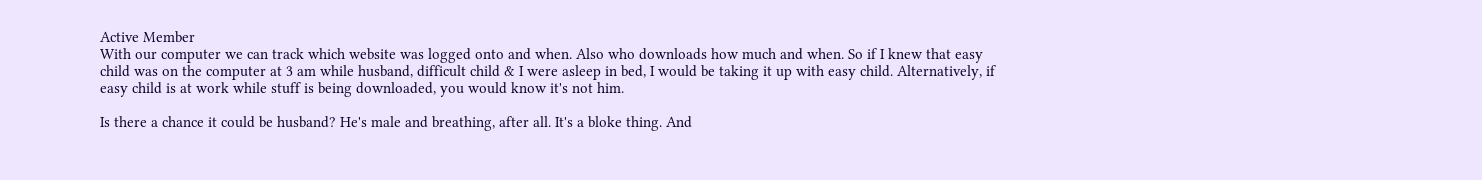Active Member
With our computer we can track which website was logged onto and when. Also who downloads how much and when. So if I knew that easy child was on the computer at 3 am while husband, difficult child & I were asleep in bed, I would be taking it up with easy child. Alternatively, if easy child is at work while stuff is being downloaded, you would know it's not him.

Is there a chance it could be husband? He's male and breathing, after all. It's a bloke thing. And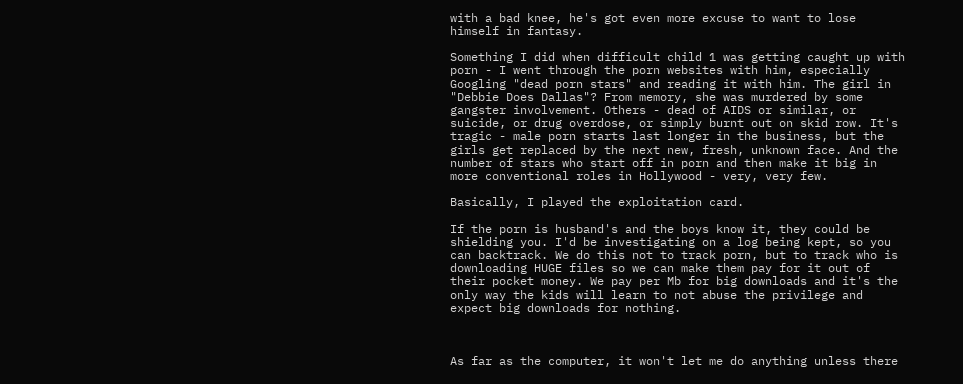with a bad knee, he's got even more excuse to want to lose himself in fantasy.

Something I did when difficult child 1 was getting caught up with porn - I went through the porn websites with him, especially Googling "dead porn stars" and reading it with him. The girl in "Debbie Does Dallas"? From memory, she was murdered by some gangster involvement. Others - dead of AIDS or similar, or suicide, or drug overdose, or simply burnt out on skid row. It's tragic - male porn starts last longer in the business, but the girls get replaced by the next new, fresh, unknown face. And the number of stars who start off in porn and then make it big in more conventional roles in Hollywood - very, very few.

Basically, I played the exploitation card.

If the porn is husband's and the boys know it, they could be shielding you. I'd be investigating on a log being kept, so you can backtrack. We do this not to track porn, but to track who is downloading HUGE files so we can make them pay for it out of their pocket money. We pay per Mb for big downloads and it's the only way the kids will learn to not abuse the privilege and expect big downloads for nothing.



As far as the computer, it won't let me do anything unless there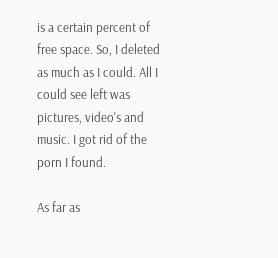is a certain percent of free space. So, I deleted as much as I could. All I could see left was pictures, video's and music. I got rid of the porn I found.

As far as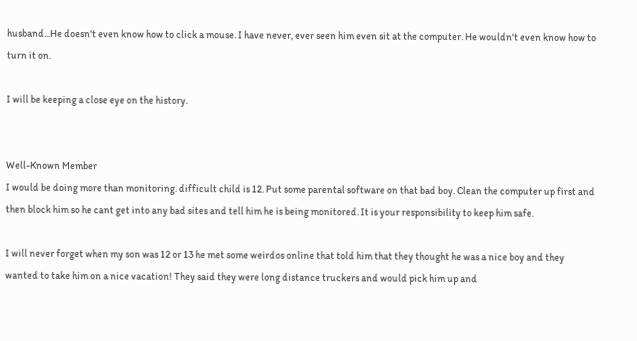husband...He doesn't even know how to click a mouse. I have never, ever seen him even sit at the computer. He wouldn't even know how to turn it on.

I will be keeping a close eye on the history.


Well-Known Member
I would be doing more than monitoring. difficult child is 12. Put some parental software on that bad boy. Clean the computer up first and then block him so he cant get into any bad sites and tell him he is being monitored. It is your responsibility to keep him safe.

I will never forget when my son was 12 or 13 he met some weirdos online that told him that they thought he was a nice boy and they wanted to take him on a nice vacation! They said they were long distance truckers and would pick him up and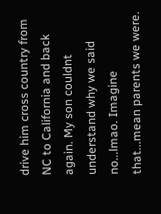drive him cross country from NC to California and back again. My son couldnt understand why we said no...lmao. Imagine that...mean parents we were.